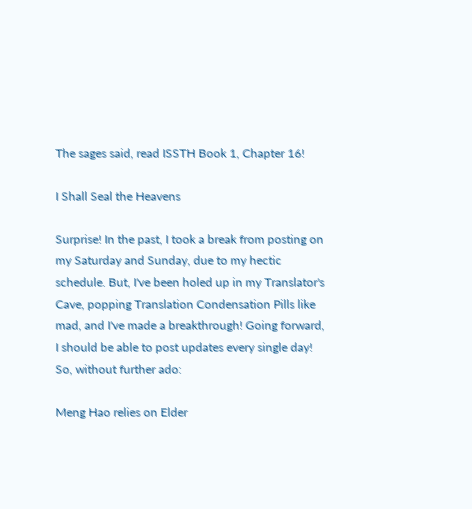The sages said, read ISSTH Book 1, Chapter 16!

I Shall Seal the Heavens

Surprise! In the past, I took a break from posting on my Saturday and Sunday, due to my hectic schedule. But, I've been holed up in my Translator's Cave, popping Translation Condensation Pills like mad, and I've made a breakthrough! Going forward, I should be able to post updates every single day! So, without further ado:

Meng Hao relies on Elder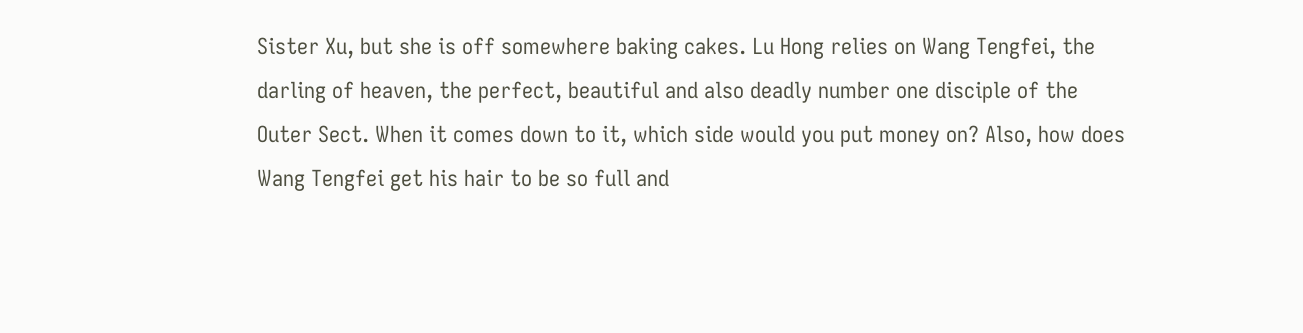Sister Xu, but she is off somewhere baking cakes. Lu Hong relies on Wang Tengfei, the darling of heaven, the perfect, beautiful and also deadly number one disciple of the Outer Sect. When it comes down to it, which side would you put money on? Also, how does Wang Tengfei get his hair to be so full and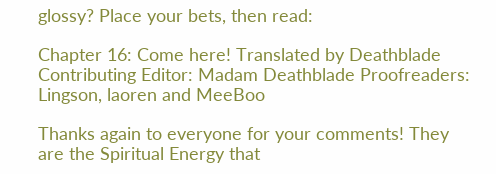glossy? Place your bets, then read:

Chapter 16: Come here! Translated by Deathblade Contributing Editor: Madam Deathblade Proofreaders: Lingson, laoren and MeeBoo

Thanks again to everyone for your comments! They are the Spiritual Energy that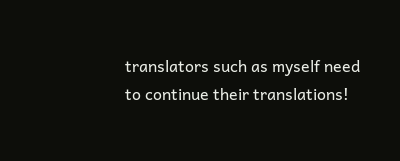translators such as myself need to continue their translations!